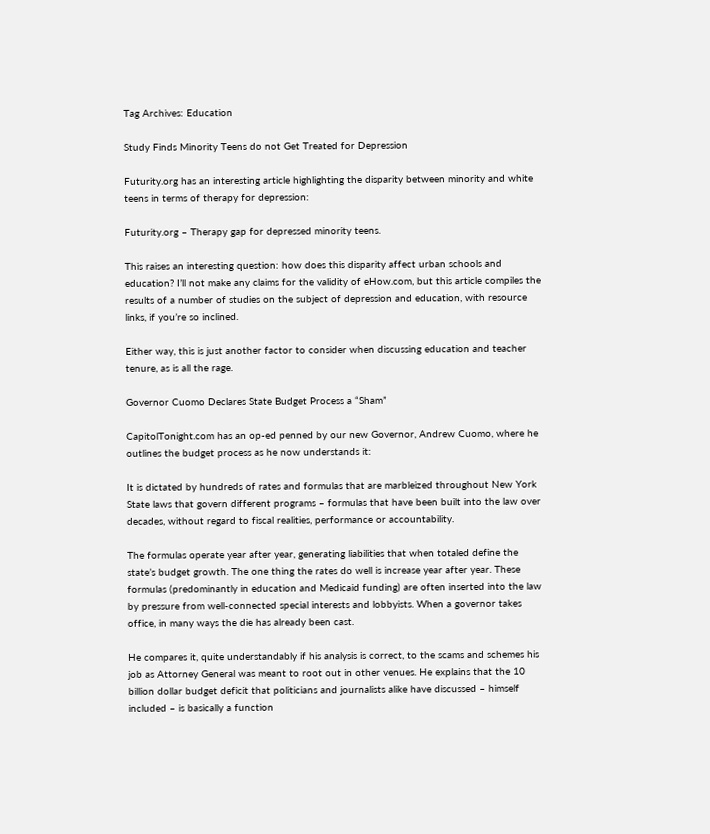Tag Archives: Education

Study Finds Minority Teens do not Get Treated for Depression

Futurity.org has an interesting article highlighting the disparity between minority and white teens in terms of therapy for depression:

Futurity.org – Therapy gap for depressed minority teens.

This raises an interesting question: how does this disparity affect urban schools and education? I’ll not make any claims for the validity of eHow.com, but this article compiles the results of a number of studies on the subject of depression and education, with resource links, if you’re so inclined.

Either way, this is just another factor to consider when discussing education and teacher tenure, as is all the rage.

Governor Cuomo Declares State Budget Process a “Sham”

CapitolTonight.com has an op-ed penned by our new Governor, Andrew Cuomo, where he outlines the budget process as he now understands it:

It is dictated by hundreds of rates and formulas that are marbleized throughout New York State laws that govern different programs – formulas that have been built into the law over decades, without regard to fiscal realities, performance or accountability.

The formulas operate year after year, generating liabilities that when totaled define the state’s budget growth. The one thing the rates do well is increase year after year. These formulas (predominantly in education and Medicaid funding) are often inserted into the law by pressure from well-connected special interests and lobbyists. When a governor takes office, in many ways the die has already been cast.

He compares it, quite understandably if his analysis is correct, to the scams and schemes his job as Attorney General was meant to root out in other venues. He explains that the 10 billion dollar budget deficit that politicians and journalists alike have discussed – himself included – is basically a function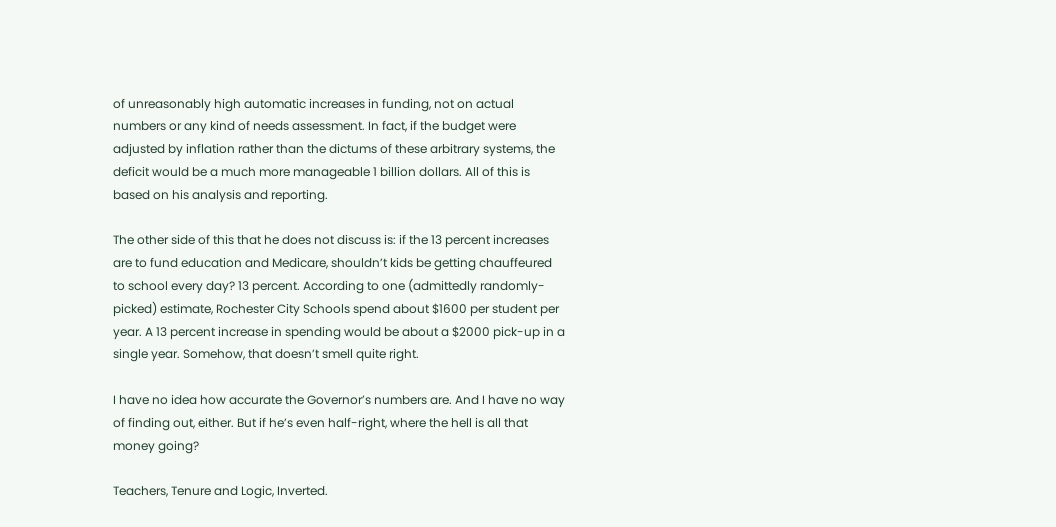of unreasonably high automatic increases in funding, not on actual numbers or any kind of needs assessment. In fact, if the budget were adjusted by inflation rather than the dictums of these arbitrary systems, the deficit would be a much more manageable 1 billion dollars. All of this is based on his analysis and reporting.

The other side of this that he does not discuss is: if the 13 percent increases are to fund education and Medicare, shouldn’t kids be getting chauffeured to school every day? 13 percent. According to one (admittedly randomly-picked) estimate, Rochester City Schools spend about $1600 per student per year. A 13 percent increase in spending would be about a $2000 pick-up in a single year. Somehow, that doesn’t smell quite right.

I have no idea how accurate the Governor’s numbers are. And I have no way of finding out, either. But if he’s even half-right, where the hell is all that money going?

Teachers, Tenure and Logic, Inverted.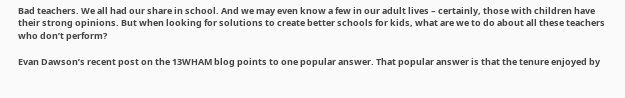Bad teachers. We all had our share in school. And we may even know a few in our adult lives – certainly, those with children have their strong opinions. But when looking for solutions to create better schools for kids, what are we to do about all these teachers who don’t perform?

Evan Dawson’s recent post on the 13WHAM blog points to one popular answer. That popular answer is that the tenure enjoyed by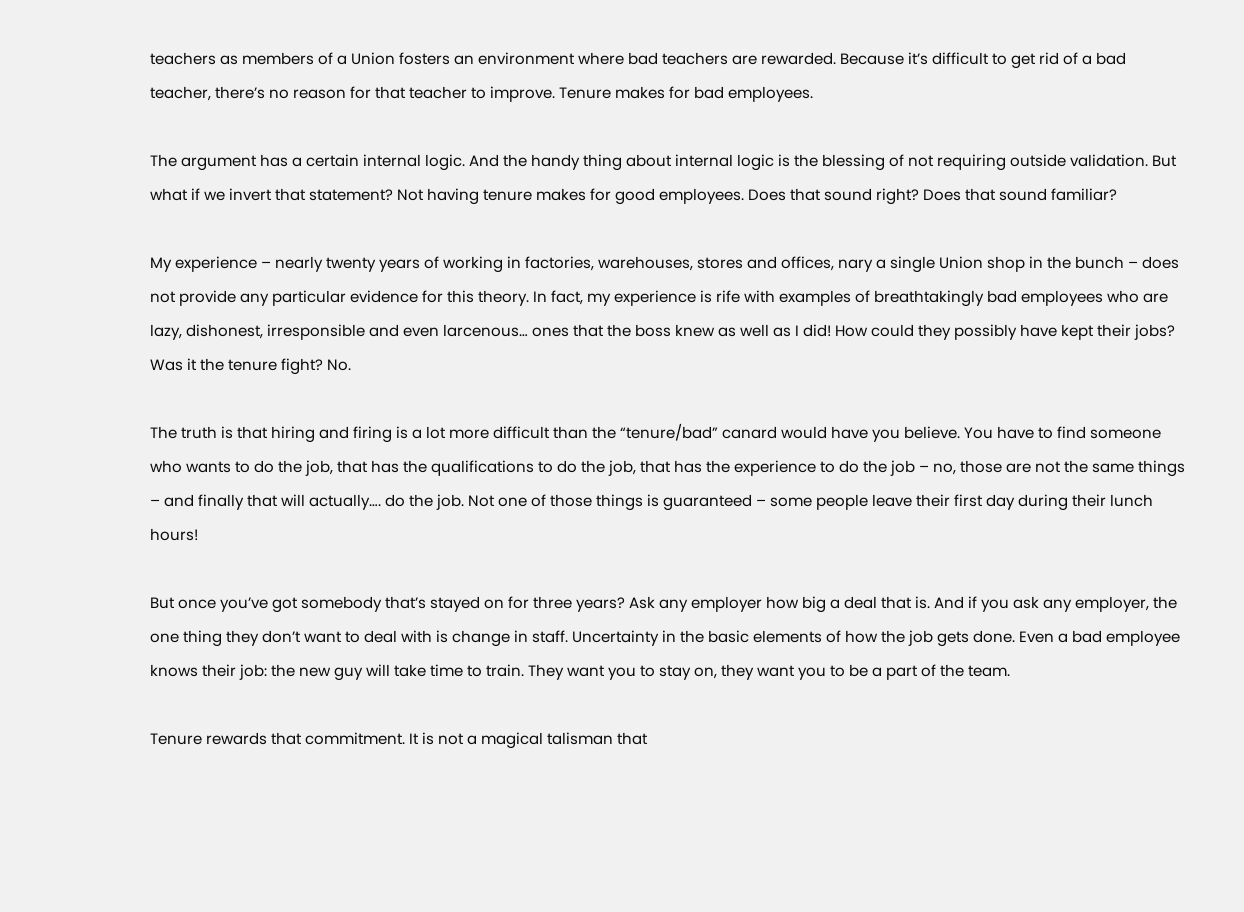teachers as members of a Union fosters an environment where bad teachers are rewarded. Because it’s difficult to get rid of a bad teacher, there’s no reason for that teacher to improve. Tenure makes for bad employees.

The argument has a certain internal logic. And the handy thing about internal logic is the blessing of not requiring outside validation. But what if we invert that statement? Not having tenure makes for good employees. Does that sound right? Does that sound familiar?

My experience – nearly twenty years of working in factories, warehouses, stores and offices, nary a single Union shop in the bunch – does not provide any particular evidence for this theory. In fact, my experience is rife with examples of breathtakingly bad employees who are lazy, dishonest, irresponsible and even larcenous… ones that the boss knew as well as I did! How could they possibly have kept their jobs? Was it the tenure fight? No.

The truth is that hiring and firing is a lot more difficult than the “tenure/bad” canard would have you believe. You have to find someone who wants to do the job, that has the qualifications to do the job, that has the experience to do the job – no, those are not the same things – and finally that will actually…. do the job. Not one of those things is guaranteed – some people leave their first day during their lunch hours!

But once you’ve got somebody that’s stayed on for three years? Ask any employer how big a deal that is. And if you ask any employer, the one thing they don’t want to deal with is change in staff. Uncertainty in the basic elements of how the job gets done. Even a bad employee knows their job: the new guy will take time to train. They want you to stay on, they want you to be a part of the team.

Tenure rewards that commitment. It is not a magical talisman that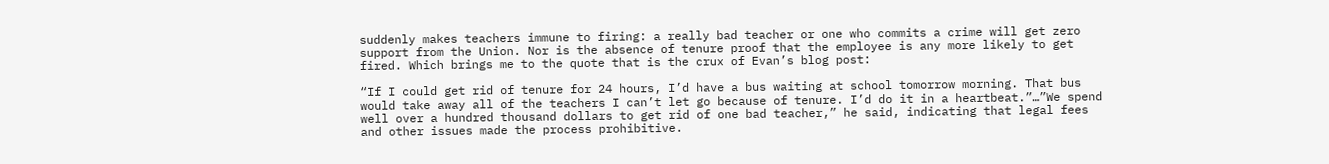suddenly makes teachers immune to firing: a really bad teacher or one who commits a crime will get zero support from the Union. Nor is the absence of tenure proof that the employee is any more likely to get fired. Which brings me to the quote that is the crux of Evan’s blog post:

“If I could get rid of tenure for 24 hours, I’d have a bus waiting at school tomorrow morning. That bus would take away all of the teachers I can’t let go because of tenure. I’d do it in a heartbeat.”…”We spend well over a hundred thousand dollars to get rid of one bad teacher,” he said, indicating that legal fees and other issues made the process prohibitive.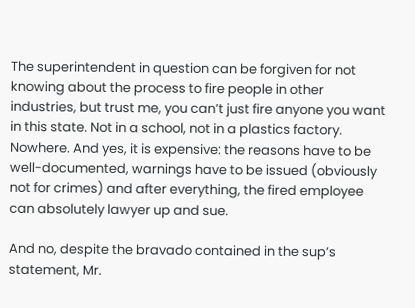The superintendent in question can be forgiven for not knowing about the process to fire people in other industries, but trust me, you can’t just fire anyone you want in this state. Not in a school, not in a plastics factory. Nowhere. And yes, it is expensive: the reasons have to be well-documented, warnings have to be issued (obviously not for crimes) and after everything, the fired employee can absolutely lawyer up and sue.

And no, despite the bravado contained in the sup’s statement, Mr.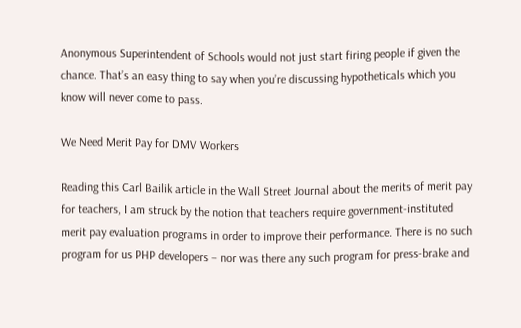Anonymous Superintendent of Schools would not just start firing people if given the chance. That’s an easy thing to say when you’re discussing hypotheticals which you know will never come to pass.

We Need Merit Pay for DMV Workers

Reading this Carl Bailik article in the Wall Street Journal about the merits of merit pay for teachers, I am struck by the notion that teachers require government-instituted merit pay evaluation programs in order to improve their performance. There is no such program for us PHP developers – nor was there any such program for press-brake and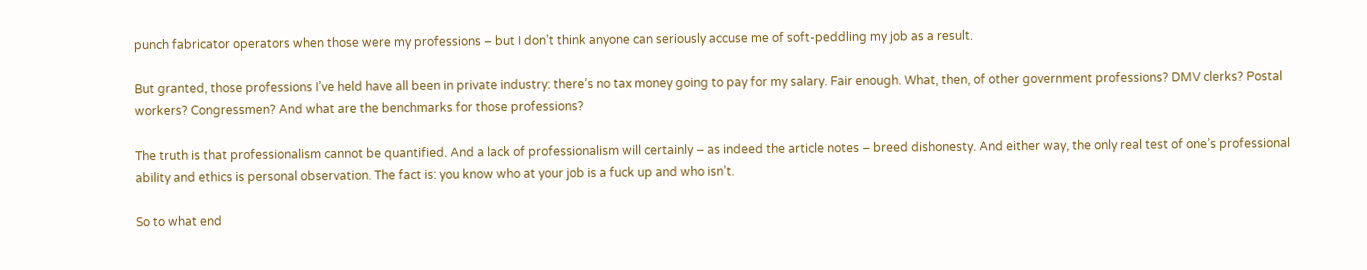punch fabricator operators when those were my professions – but I don’t think anyone can seriously accuse me of soft-peddling my job as a result.

But granted, those professions I’ve held have all been in private industry: there’s no tax money going to pay for my salary. Fair enough. What, then, of other government professions? DMV clerks? Postal workers? Congressmen? And what are the benchmarks for those professions?

The truth is that professionalism cannot be quantified. And a lack of professionalism will certainly – as indeed the article notes – breed dishonesty. And either way, the only real test of one’s professional ability and ethics is personal observation. The fact is: you know who at your job is a fuck up and who isn’t.

So to what end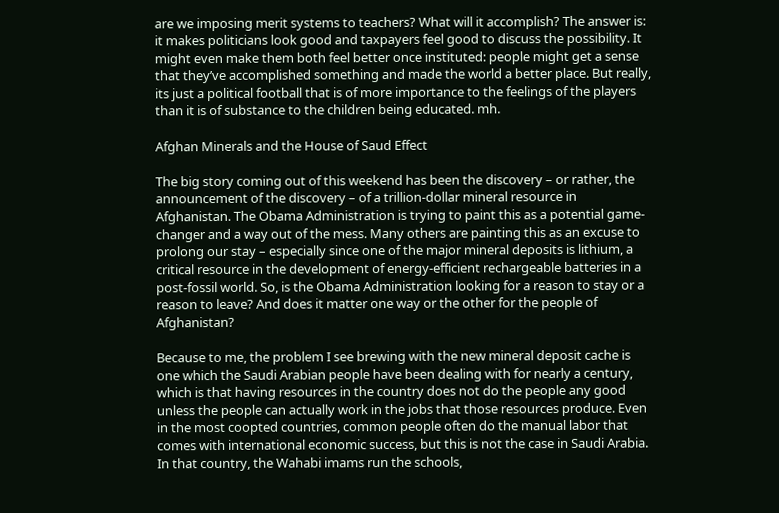are we imposing merit systems to teachers? What will it accomplish? The answer is: it makes politicians look good and taxpayers feel good to discuss the possibility. It might even make them both feel better once instituted: people might get a sense that they’ve accomplished something and made the world a better place. But really, its just a political football that is of more importance to the feelings of the players than it is of substance to the children being educated. mh.

Afghan Minerals and the House of Saud Effect

The big story coming out of this weekend has been the discovery – or rather, the announcement of the discovery – of a trillion-dollar mineral resource in Afghanistan. The Obama Administration is trying to paint this as a potential game-changer and a way out of the mess. Many others are painting this as an excuse to prolong our stay – especially since one of the major mineral deposits is lithium, a critical resource in the development of energy-efficient rechargeable batteries in a post-fossil world. So, is the Obama Administration looking for a reason to stay or a reason to leave? And does it matter one way or the other for the people of Afghanistan?

Because to me, the problem I see brewing with the new mineral deposit cache is one which the Saudi Arabian people have been dealing with for nearly a century, which is that having resources in the country does not do the people any good unless the people can actually work in the jobs that those resources produce. Even in the most coopted countries, common people often do the manual labor that comes with international economic success, but this is not the case in Saudi Arabia. In that country, the Wahabi imams run the schools,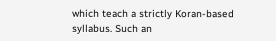which teach a strictly Koran-based syllabus. Such an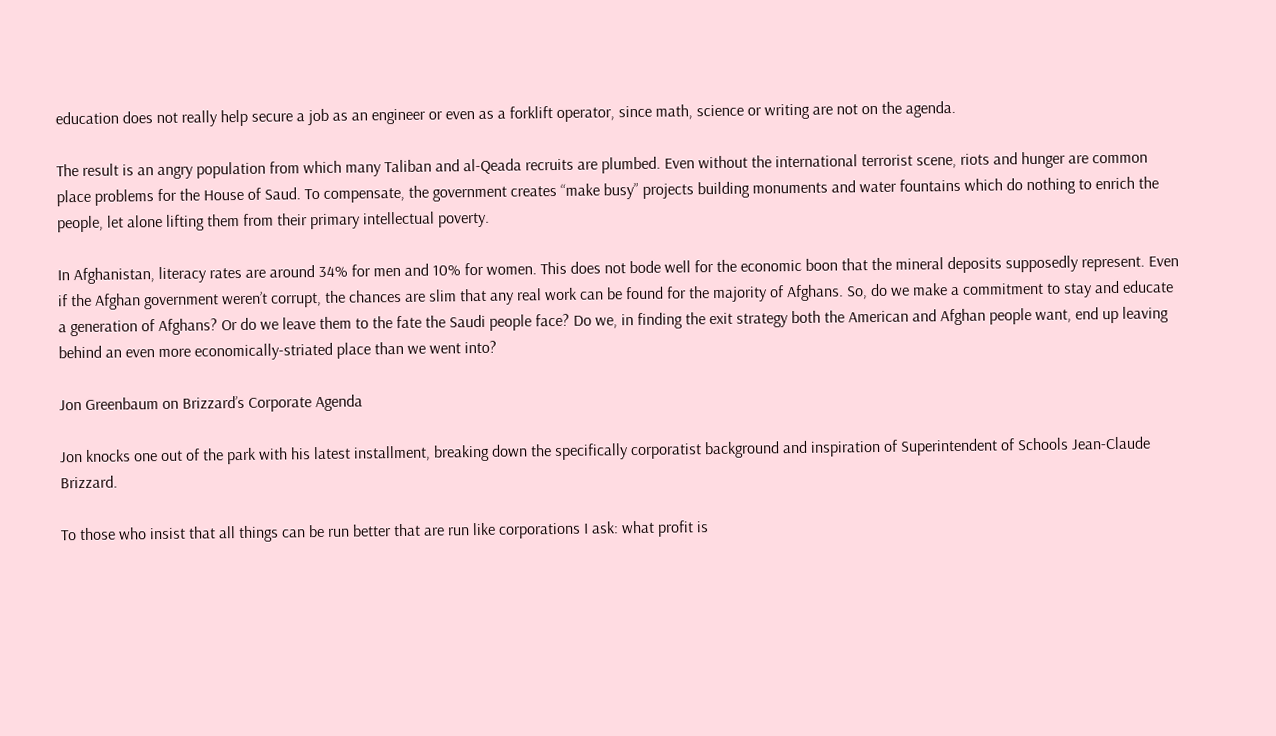education does not really help secure a job as an engineer or even as a forklift operator, since math, science or writing are not on the agenda.

The result is an angry population from which many Taliban and al-Qeada recruits are plumbed. Even without the international terrorist scene, riots and hunger are common place problems for the House of Saud. To compensate, the government creates “make busy” projects building monuments and water fountains which do nothing to enrich the people, let alone lifting them from their primary intellectual poverty.

In Afghanistan, literacy rates are around 34% for men and 10% for women. This does not bode well for the economic boon that the mineral deposits supposedly represent. Even if the Afghan government weren’t corrupt, the chances are slim that any real work can be found for the majority of Afghans. So, do we make a commitment to stay and educate a generation of Afghans? Or do we leave them to the fate the Saudi people face? Do we, in finding the exit strategy both the American and Afghan people want, end up leaving behind an even more economically-striated place than we went into?

Jon Greenbaum on Brizzard’s Corporate Agenda

Jon knocks one out of the park with his latest installment, breaking down the specifically corporatist background and inspiration of Superintendent of Schools Jean-Claude Brizzard.

To those who insist that all things can be run better that are run like corporations I ask: what profit is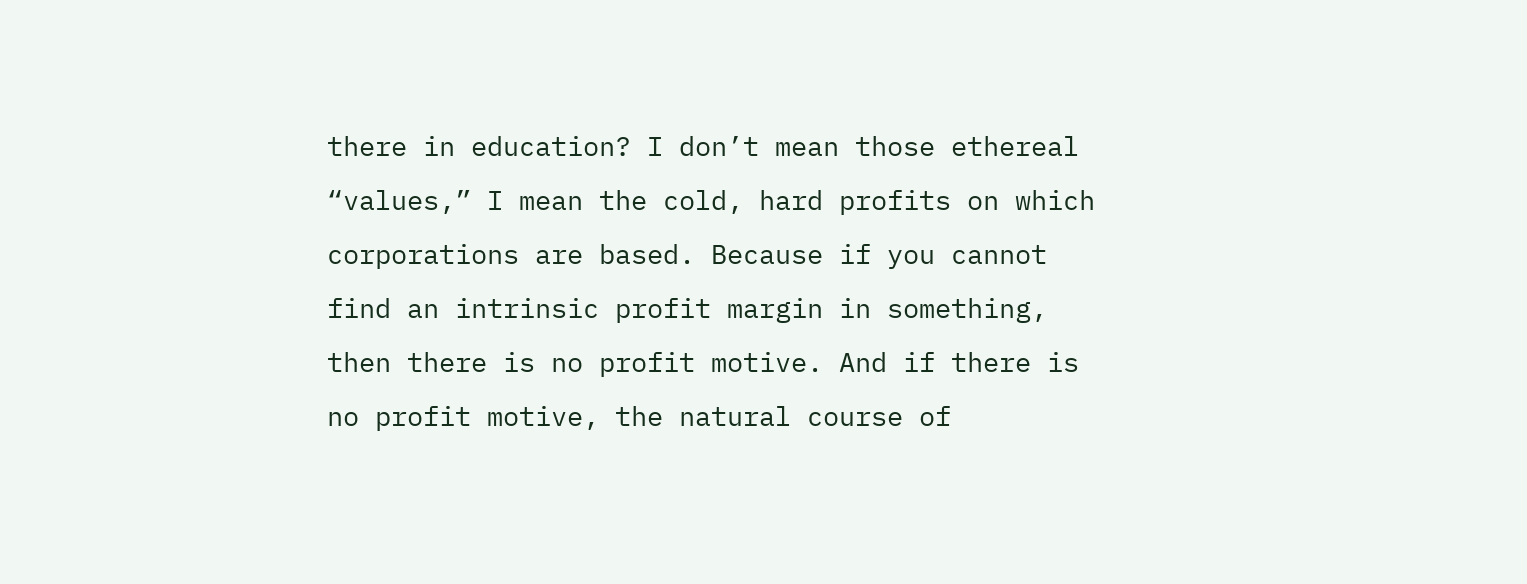there in education? I don’t mean those ethereal “values,” I mean the cold, hard profits on which corporations are based. Because if you cannot find an intrinsic profit margin in something, then there is no profit motive. And if there is no profit motive, the natural course of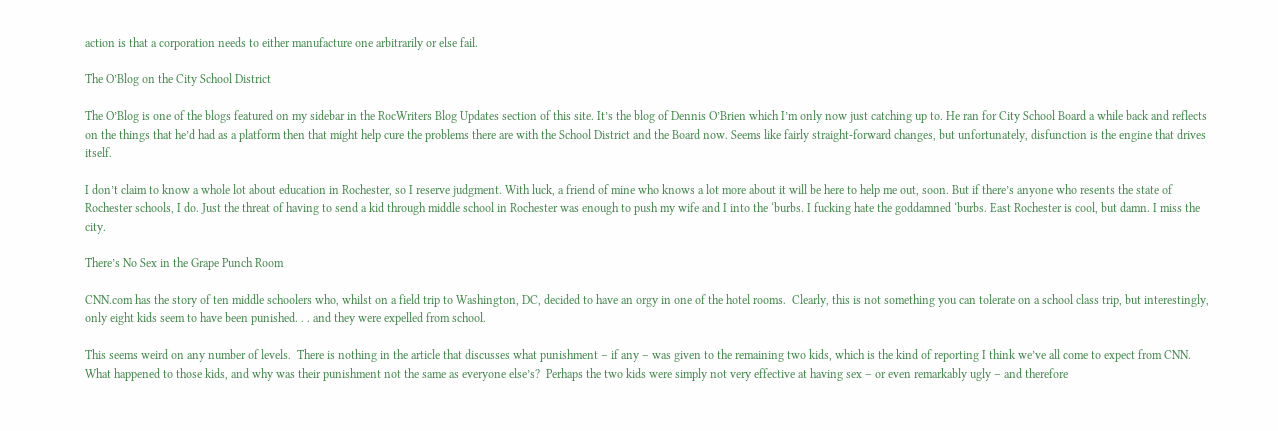action is that a corporation needs to either manufacture one arbitrarily or else fail.

The O’Blog on the City School District

The O’Blog is one of the blogs featured on my sidebar in the RocWriters Blog Updates section of this site. It’s the blog of Dennis O’Brien which I’m only now just catching up to. He ran for City School Board a while back and reflects on the things that he’d had as a platform then that might help cure the problems there are with the School District and the Board now. Seems like fairly straight-forward changes, but unfortunately, disfunction is the engine that drives itself.

I don’t claim to know a whole lot about education in Rochester, so I reserve judgment. With luck, a friend of mine who knows a lot more about it will be here to help me out, soon. But if there’s anyone who resents the state of Rochester schools, I do. Just the threat of having to send a kid through middle school in Rochester was enough to push my wife and I into the ‘burbs. I fucking hate the goddamned ‘burbs. East Rochester is cool, but damn. I miss the city.

There’s No Sex in the Grape Punch Room

CNN.com has the story of ten middle schoolers who, whilst on a field trip to Washington, DC, decided to have an orgy in one of the hotel rooms.  Clearly, this is not something you can tolerate on a school class trip, but interestingly, only eight kids seem to have been punished. . . and they were expelled from school.

This seems weird on any number of levels.  There is nothing in the article that discusses what punishment – if any – was given to the remaining two kids, which is the kind of reporting I think we’ve all come to expect from CNN.  What happened to those kids, and why was their punishment not the same as everyone else’s?  Perhaps the two kids were simply not very effective at having sex – or even remarkably ugly – and therefore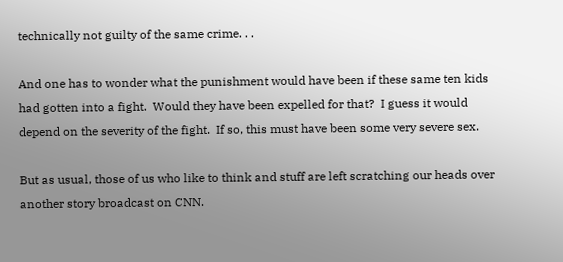technically not guilty of the same crime. . .

And one has to wonder what the punishment would have been if these same ten kids had gotten into a fight.  Would they have been expelled for that?  I guess it would depend on the severity of the fight.  If so, this must have been some very severe sex.

But as usual, those of us who like to think and stuff are left scratching our heads over another story broadcast on CNN.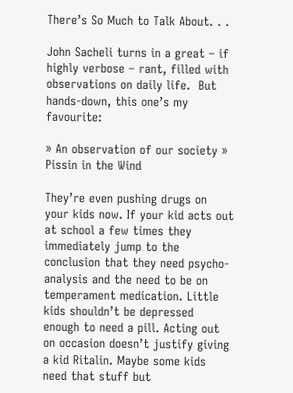There’s So Much to Talk About. . .

John Sacheli turns in a great – if highly verbose – rant, filled with observations on daily life.  But hands-down, this one’s my favourite:

» An observation of our society » Pissin in the Wind

They’re even pushing drugs on your kids now. If your kid acts out at school a few times they immediately jump to the conclusion that they need psycho-analysis and the need to be on temperament medication. Little kids shouldn’t be depressed enough to need a pill. Acting out on occasion doesn’t justify giving a kid Ritalin. Maybe some kids need that stuff but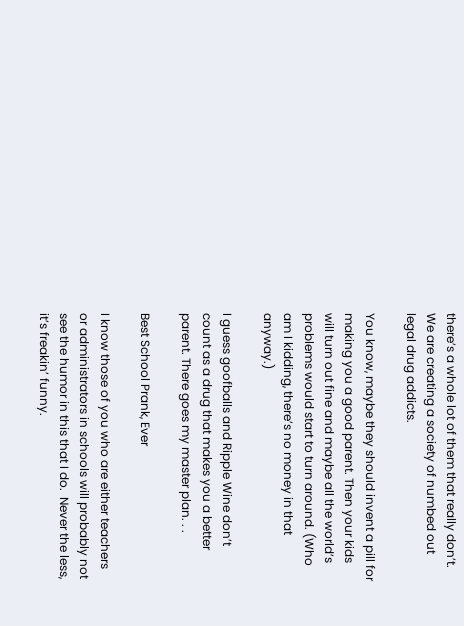there’s a whole lot of them that really don’t. We are creating a society of numbed out legal drug addicts.

You know, maybe they should invent a pill for making you a good parent. Then your kids will turn out fine and maybe all the world’s problems would start to turn around. (Who am I kidding, there’s no money in that anyway.)

I guess goofballs and Ripple Wine don’t count as a drug that makes you a better parent. There goes my master plan. . .

Best School Prank, Ever

I know those of you who are either teachers or administrators in schools will probably not see the humor in this that I do.  Never the less, it’s freakin’ funny.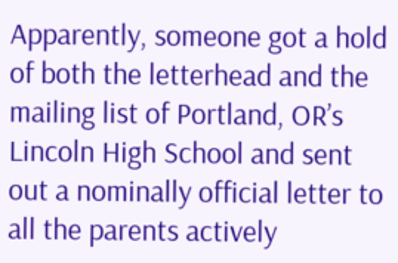Apparently, someone got a hold of both the letterhead and the mailing list of Portland, OR’s Lincoln High School and sent out a nominally official letter to all the parents actively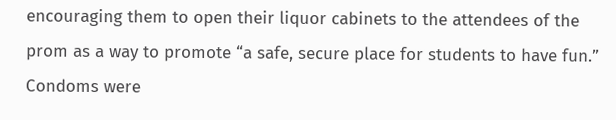encouraging them to open their liquor cabinets to the attendees of the prom as a way to promote “a safe, secure place for students to have fun.”  Condoms were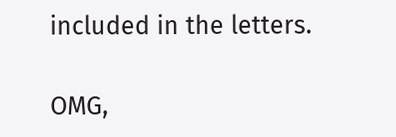included in the letters.

OMG,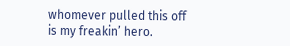whomever pulled this off is my freakin’ hero.